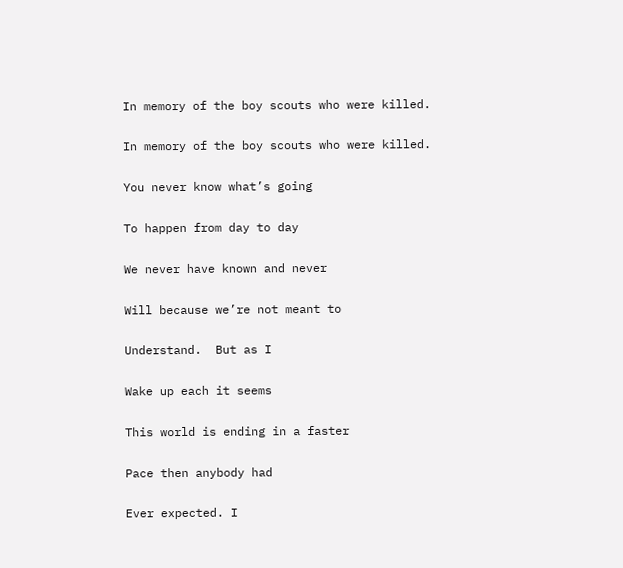In memory of the boy scouts who were killed.

In memory of the boy scouts who were killed.

You never know what’s going

To happen from day to day

We never have known and never

Will because we’re not meant to

Understand.  But as I

Wake up each it seems

This world is ending in a faster

Pace then anybody had

Ever expected. I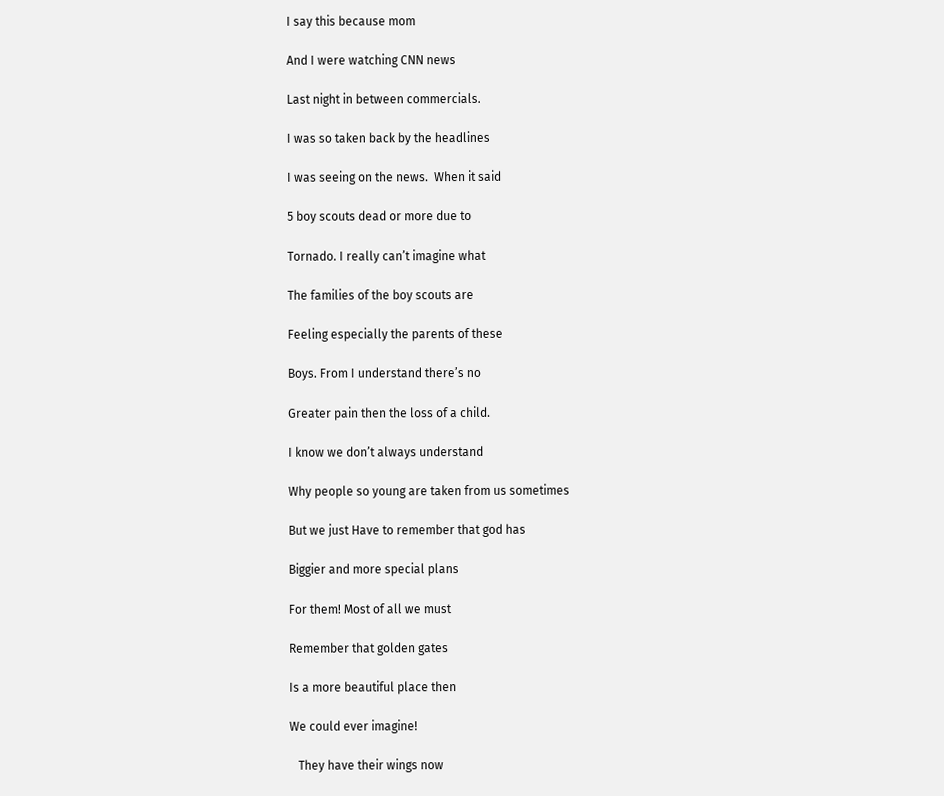I say this because mom

And I were watching CNN news

Last night in between commercials.

I was so taken back by the headlines

I was seeing on the news.  When it said

5 boy scouts dead or more due to

Tornado. I really can’t imagine what

The families of the boy scouts are

Feeling especially the parents of these

Boys. From I understand there’s no

Greater pain then the loss of a child.

I know we don’t always understand

Why people so young are taken from us sometimes

But we just Have to remember that god has

Biggier and more special plans

For them! Most of all we must

Remember that golden gates

Is a more beautiful place then

We could ever imagine!

   They have their wings now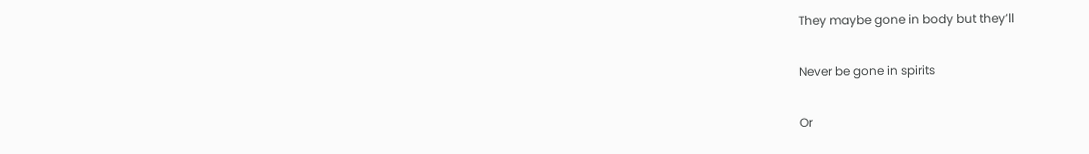They maybe gone in body but they’ll

Never be gone in spirits

Or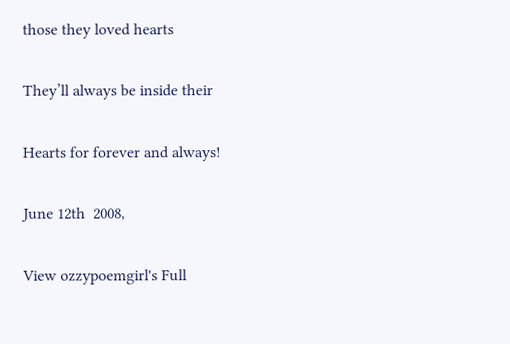those they loved hearts

They’ll always be inside their

Hearts for forever and always!

June 12th  2008,

View ozzypoemgirl's Full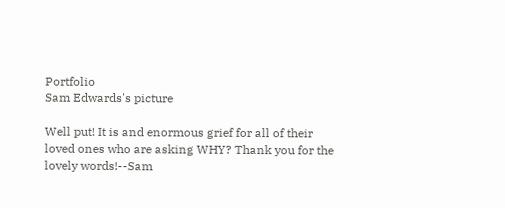Portfolio
Sam Edwards's picture

Well put! It is and enormous grief for all of their loved ones who are asking WHY? Thank you for the lovely words!--Sam